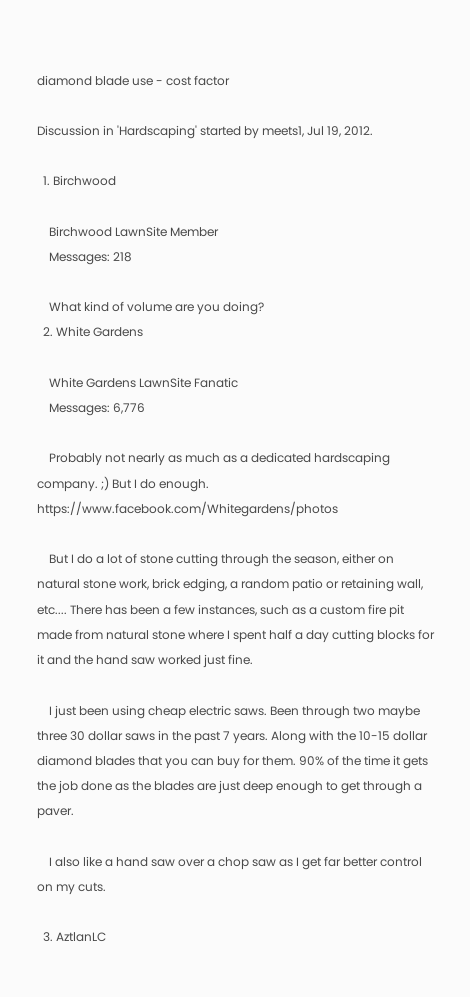diamond blade use - cost factor

Discussion in 'Hardscaping' started by meets1, Jul 19, 2012.

  1. Birchwood

    Birchwood LawnSite Member
    Messages: 218

    What kind of volume are you doing?
  2. White Gardens

    White Gardens LawnSite Fanatic
    Messages: 6,776

    Probably not nearly as much as a dedicated hardscaping company. ;) But I do enough. https://www.facebook.com/Whitegardens/photos

    But I do a lot of stone cutting through the season, either on natural stone work, brick edging, a random patio or retaining wall, etc.... There has been a few instances, such as a custom fire pit made from natural stone where I spent half a day cutting blocks for it and the hand saw worked just fine.

    I just been using cheap electric saws. Been through two maybe three 30 dollar saws in the past 7 years. Along with the 10-15 dollar diamond blades that you can buy for them. 90% of the time it gets the job done as the blades are just deep enough to get through a paver.

    I also like a hand saw over a chop saw as I get far better control on my cuts.

  3. AztlanLC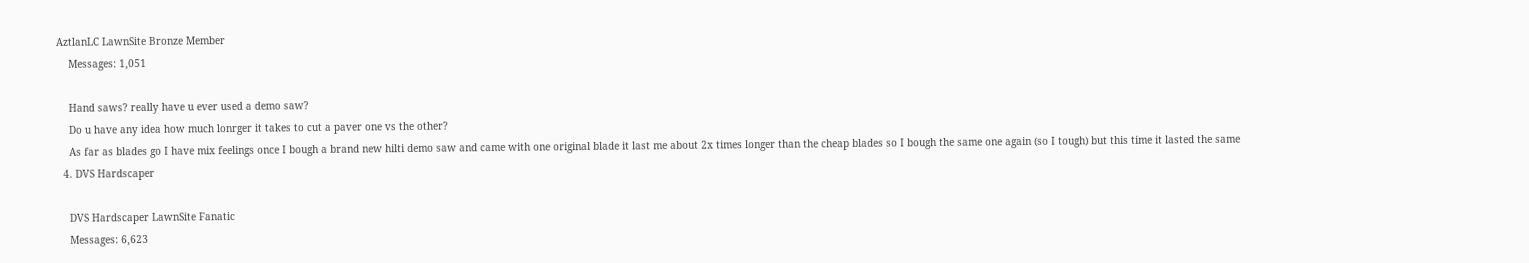AztlanLC LawnSite Bronze Member
    Messages: 1,051

    Hand saws? really have u ever used a demo saw?
    Do u have any idea how much lonrger it takes to cut a paver one vs the other?
    As far as blades go I have mix feelings once I bough a brand new hilti demo saw and came with one original blade it last me about 2x times longer than the cheap blades so I bough the same one again (so I tough) but this time it lasted the same
  4. DVS Hardscaper

    DVS Hardscaper LawnSite Fanatic
    Messages: 6,623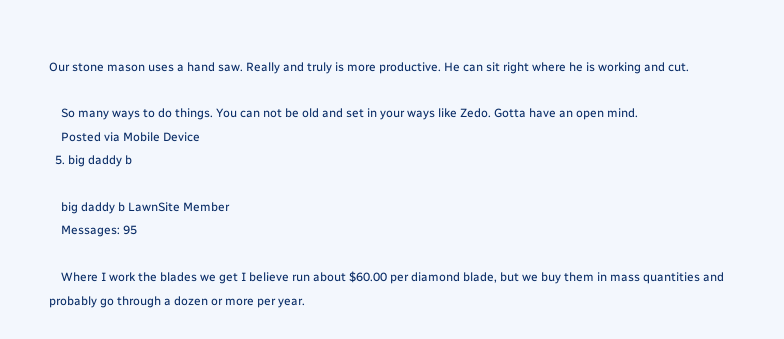Our stone mason uses a hand saw. Really and truly is more productive. He can sit right where he is working and cut.

    So many ways to do things. You can not be old and set in your ways like Zedo. Gotta have an open mind.
    Posted via Mobile Device
  5. big daddy b

    big daddy b LawnSite Member
    Messages: 95

    Where I work the blades we get I believe run about $60.00 per diamond blade, but we buy them in mass quantities and probably go through a dozen or more per year.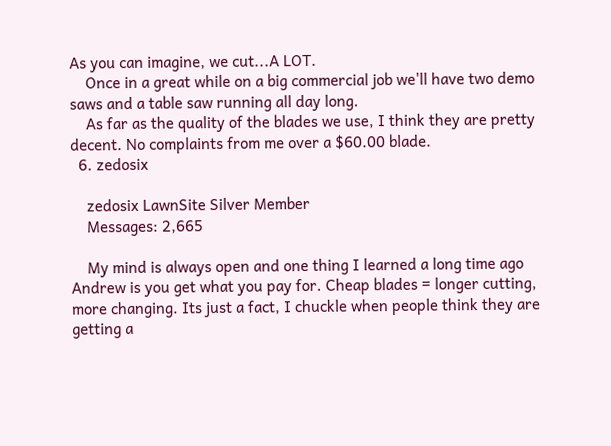As you can imagine, we cut...A LOT.
    Once in a great while on a big commercial job we'll have two demo saws and a table saw running all day long.
    As far as the quality of the blades we use, I think they are pretty decent. No complaints from me over a $60.00 blade.
  6. zedosix

    zedosix LawnSite Silver Member
    Messages: 2,665

    My mind is always open and one thing I learned a long time ago Andrew is you get what you pay for. Cheap blades = longer cutting, more changing. Its just a fact, I chuckle when people think they are getting a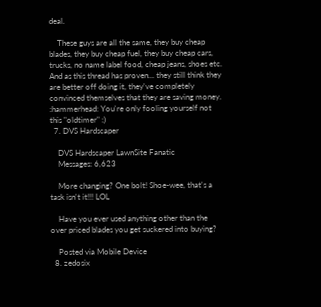deal.

    These guys are all the same, they buy cheap blades, they buy cheap fuel, they buy cheap cars, trucks, no name label food, cheap jeans, shoes etc. And as this thread has proven... they still think they are better off doing it, they've completely convinced themselves that they are saving money. :hammerhead: You're only fooling yourself not this "oldtimer" :)
  7. DVS Hardscaper

    DVS Hardscaper LawnSite Fanatic
    Messages: 6,623

    More changing? One bolt! Shoe-wee, that's a task isn't it!!! LOL

    Have you ever used anything other than the over priced blades you get suckered into buying?

    Posted via Mobile Device
  8. zedosix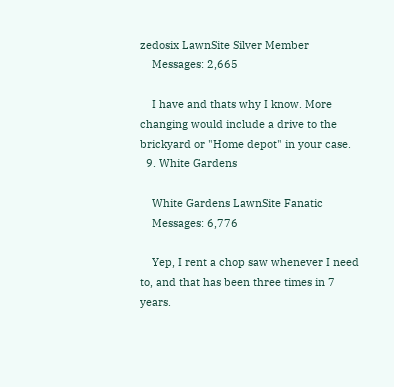zedosix LawnSite Silver Member
    Messages: 2,665

    I have and thats why I know. More changing would include a drive to the brickyard or "Home depot" in your case.
  9. White Gardens

    White Gardens LawnSite Fanatic
    Messages: 6,776

    Yep, I rent a chop saw whenever I need to, and that has been three times in 7 years.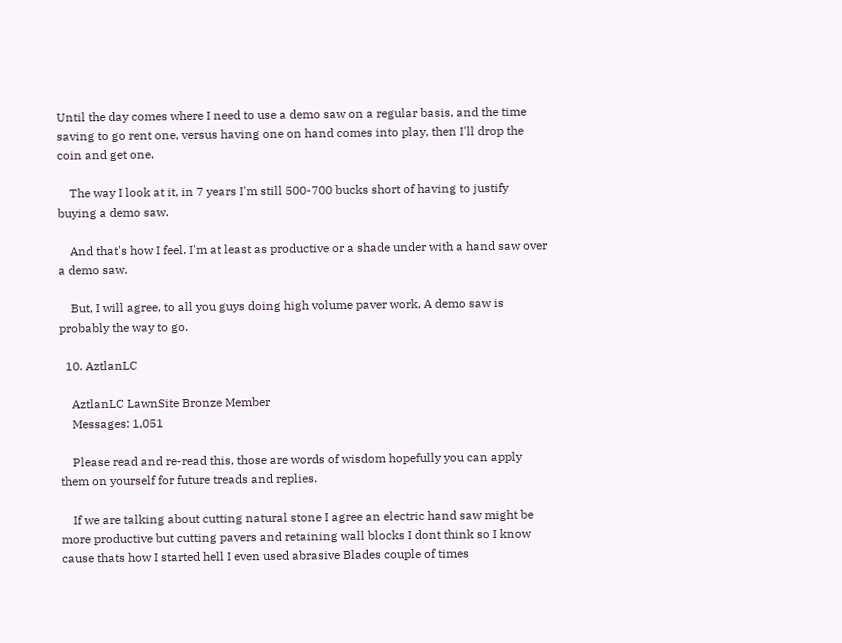Until the day comes where I need to use a demo saw on a regular basis, and the time saving to go rent one, versus having one on hand comes into play, then I'll drop the coin and get one.

    The way I look at it, in 7 years I'm still 500-700 bucks short of having to justify buying a demo saw.

    And that's how I feel. I'm at least as productive or a shade under with a hand saw over a demo saw.

    But, I will agree, to all you guys doing high volume paver work, A demo saw is probably the way to go.

  10. AztlanLC

    AztlanLC LawnSite Bronze Member
    Messages: 1,051

    Please read and re-read this, those are words of wisdom hopefully you can apply them on yourself for future treads and replies.

    If we are talking about cutting natural stone I agree an electric hand saw might be more productive but cutting pavers and retaining wall blocks I dont think so I know cause thats how I started hell I even used abrasive Blades couple of times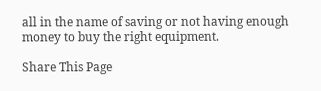all in the name of saving or not having enough money to buy the right equipment.

Share This Page